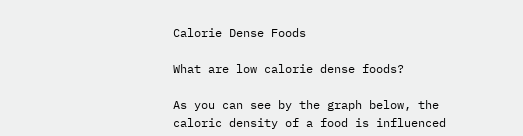Calorie Dense Foods

What are low calorie dense foods?

As you can see by the graph below, the caloric density of a food is influenced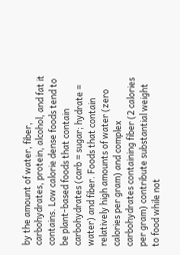by the amount of water, fiber, carbohydrates, protein, alcohol, and fat it contains. Low calorie dense foods tend to be plant-based foods that contain carbohydrates (carb = sugar; hydrate = water) and fiber. Foods that contain relatively high amounts of water (zero calories per gram) and complex carbohydrates containing fiber (2 calories per gram) contribute substantial weight to food while not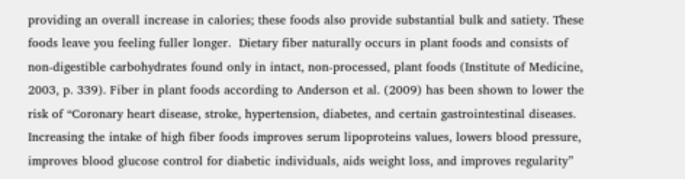providing an overall increase in calories; these foods also provide substantial bulk and satiety. These foods leave you feeling fuller longer.  Dietary fiber naturally occurs in plant foods and consists of non-digestible carbohydrates found only in intact, non-processed, plant foods (Institute of Medicine, 2003, p. 339). Fiber in plant foods according to Anderson et al. (2009) has been shown to lower the risk of “Coronary heart disease, stroke, hypertension, diabetes, and certain gastrointestinal diseases. Increasing the intake of high fiber foods improves serum lipoproteins values, lowers blood pressure, improves blood glucose control for diabetic individuals, aids weight loss, and improves regularity”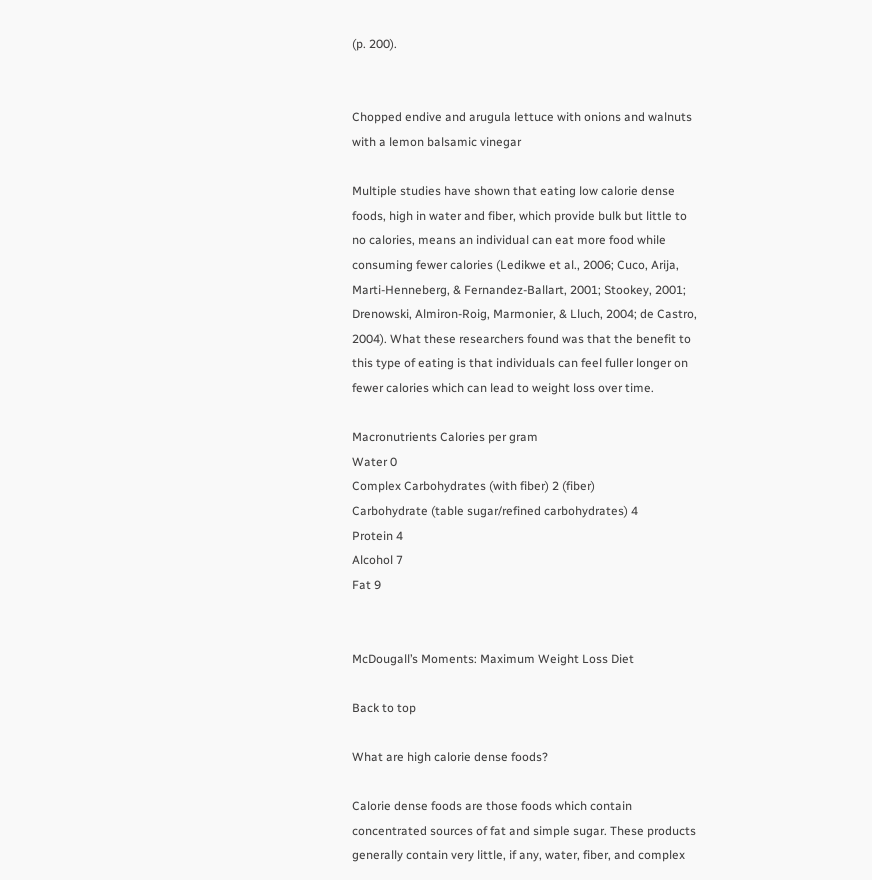(p. 200).


Chopped endive and arugula lettuce with onions and walnuts with a lemon balsamic vinegar

Multiple studies have shown that eating low calorie dense foods, high in water and fiber, which provide bulk but little to no calories, means an individual can eat more food while consuming fewer calories (Ledikwe et al., 2006; Cuco, Arija, Marti-Henneberg, & Fernandez-Ballart, 2001; Stookey, 2001; Drenowski, Almiron-Roig, Marmonier, & Lluch, 2004; de Castro, 2004). What these researchers found was that the benefit to this type of eating is that individuals can feel fuller longer on fewer calories which can lead to weight loss over time.

Macronutrients Calories per gram
Water 0
Complex Carbohydrates (with fiber) 2 (fiber)
Carbohydrate (table sugar/refined carbohydrates) 4
Protein 4
Alcohol 7
Fat 9


McDougall’s Moments: Maximum Weight Loss Diet

Back to top

What are high calorie dense foods?

Calorie dense foods are those foods which contain concentrated sources of fat and simple sugar. These products generally contain very little, if any, water, fiber, and complex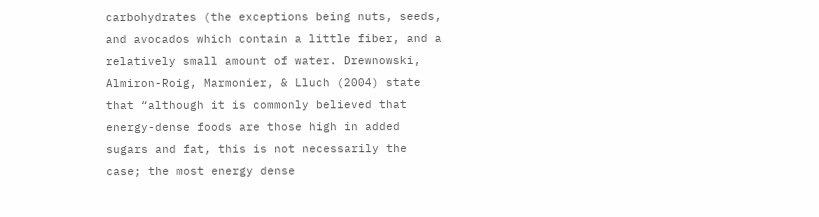carbohydrates (the exceptions being nuts, seeds, and avocados which contain a little fiber, and a relatively small amount of water. Drewnowski, Almiron-Roig, Marmonier, & Lluch (2004) state that “although it is commonly believed that energy-dense foods are those high in added sugars and fat, this is not necessarily the case; the most energy dense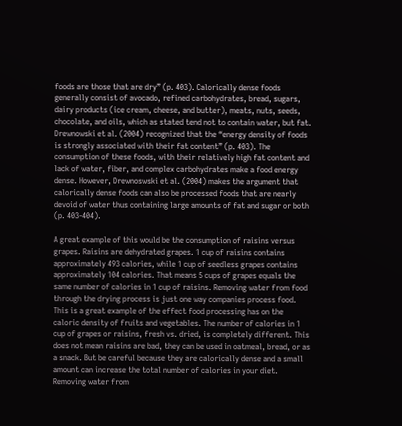foods are those that are dry” (p. 403). Calorically dense foods generally consist of avocado, refined carbohydrates, bread, sugars, dairy products (ice cream, cheese, and butter), meats, nuts, seeds, chocolate, and oils, which as stated tend not to contain water, but fat. Drewnowski et al. (2004) recognized that the “energy density of foods is strongly associated with their fat content” (p. 403). The consumption of these foods, with their relatively high fat content and lack of water, fiber, and complex carbohydrates make a food energy dense. However, Drewnoswski et al. (2004) makes the argument that calorically dense foods can also be processed foods that are nearly devoid of water thus containing large amounts of fat and sugar or both (p. 403-404).

A great example of this would be the consumption of raisins versus grapes. Raisins are dehydrated grapes. 1 cup of raisins contains approximately 493 calories, while 1 cup of seedless grapes contains approximately 104 calories. That means 5 cups of grapes equals the same number of calories in 1 cup of raisins. Removing water from food through the drying process is just one way companies process food. This is a great example of the effect food processing has on the caloric density of fruits and vegetables. The number of calories in 1 cup of grapes or raisins, fresh vs. dried, is completely different. This does not mean raisins are bad, they can be used in oatmeal, bread, or as a snack. But be careful because they are calorically dense and a small amount can increase the total number of calories in your diet. Removing water from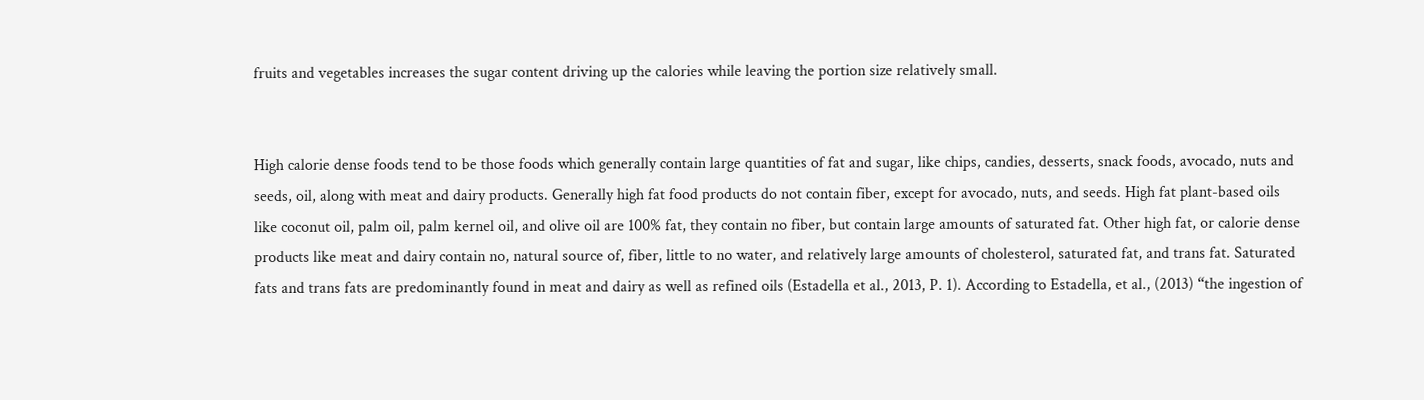fruits and vegetables increases the sugar content driving up the calories while leaving the portion size relatively small.


High calorie dense foods tend to be those foods which generally contain large quantities of fat and sugar, like chips, candies, desserts, snack foods, avocado, nuts and seeds, oil, along with meat and dairy products. Generally high fat food products do not contain fiber, except for avocado, nuts, and seeds. High fat plant-based oils like coconut oil, palm oil, palm kernel oil, and olive oil are 100% fat, they contain no fiber, but contain large amounts of saturated fat. Other high fat, or calorie dense products like meat and dairy contain no, natural source of, fiber, little to no water, and relatively large amounts of cholesterol, saturated fat, and trans fat. Saturated fats and trans fats are predominantly found in meat and dairy as well as refined oils (Estadella et al., 2013, P. 1). According to Estadella, et al., (2013) “the ingestion of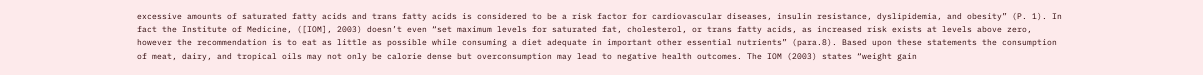excessive amounts of saturated fatty acids and trans fatty acids is considered to be a risk factor for cardiovascular diseases, insulin resistance, dyslipidemia, and obesity” (P. 1). In fact the Institute of Medicine, ([IOM], 2003) doesn’t even “set maximum levels for saturated fat, cholesterol, or trans fatty acids, as increased risk exists at levels above zero, however the recommendation is to eat as little as possible while consuming a diet adequate in important other essential nutrients” (para.8). Based upon these statements the consumption of meat, dairy, and tropical oils may not only be calorie dense but overconsumption may lead to negative health outcomes. The IOM (2003) states “weight gain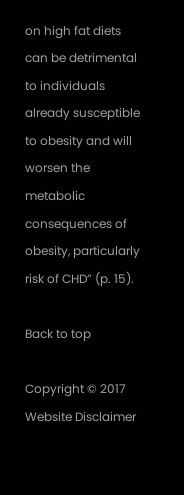on high fat diets can be detrimental to individuals already susceptible to obesity and will worsen the metabolic consequences of obesity, particularly risk of CHD” (p. 15).

Back to top

Copyright © 2017
Website Disclaimer